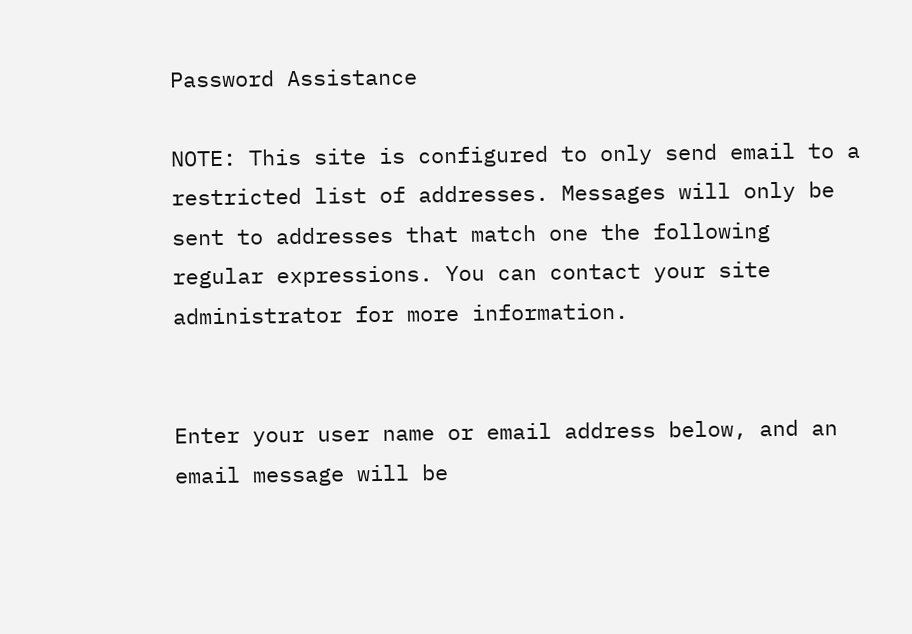Password Assistance

NOTE: This site is configured to only send email to a restricted list of addresses. Messages will only be sent to addresses that match one the following regular expressions. You can contact your site administrator for more information.


Enter your user name or email address below, and an email message will be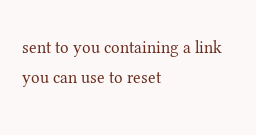sent to you containing a link you can use to reset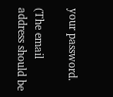your password.

(The email address should be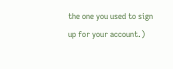the one you used to sign up for your account.)